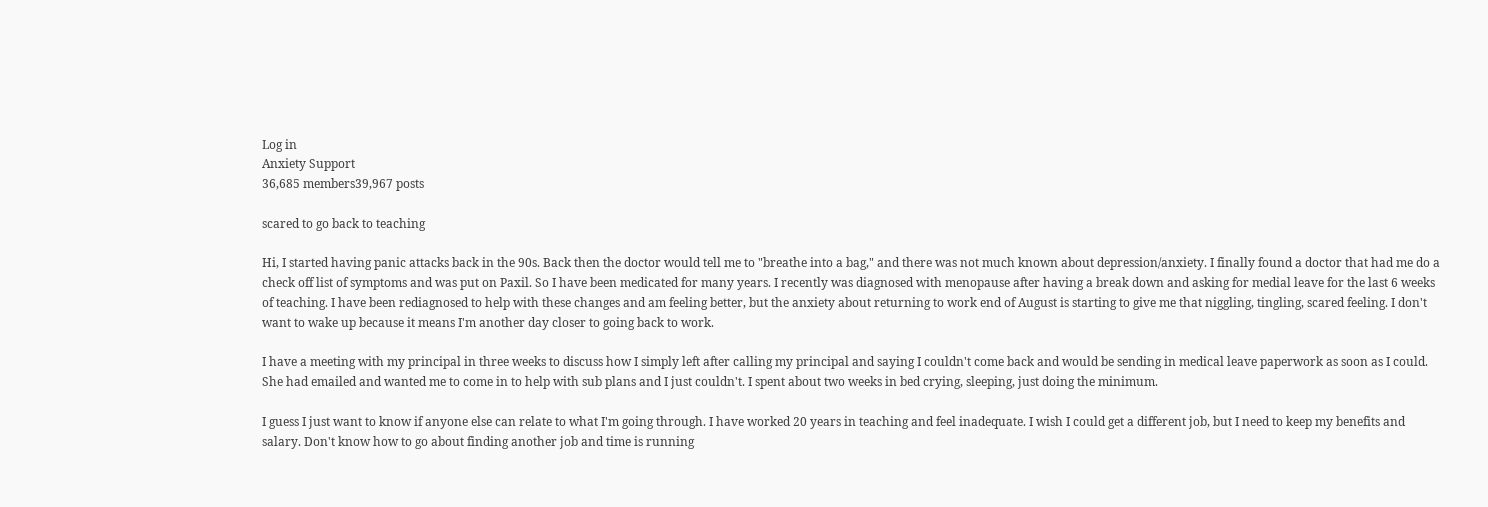Log in
Anxiety Support
36,685 members39,967 posts

scared to go back to teaching

Hi, I started having panic attacks back in the 90s. Back then the doctor would tell me to "breathe into a bag," and there was not much known about depression/anxiety. I finally found a doctor that had me do a check off list of symptoms and was put on Paxil. So I have been medicated for many years. I recently was diagnosed with menopause after having a break down and asking for medial leave for the last 6 weeks of teaching. I have been rediagnosed to help with these changes and am feeling better, but the anxiety about returning to work end of August is starting to give me that niggling, tingling, scared feeling. I don't want to wake up because it means I'm another day closer to going back to work.

I have a meeting with my principal in three weeks to discuss how I simply left after calling my principal and saying I couldn't come back and would be sending in medical leave paperwork as soon as I could. She had emailed and wanted me to come in to help with sub plans and I just couldn't. I spent about two weeks in bed crying, sleeping, just doing the minimum.

I guess I just want to know if anyone else can relate to what I'm going through. I have worked 20 years in teaching and feel inadequate. I wish I could get a different job, but I need to keep my benefits and salary. Don't know how to go about finding another job and time is running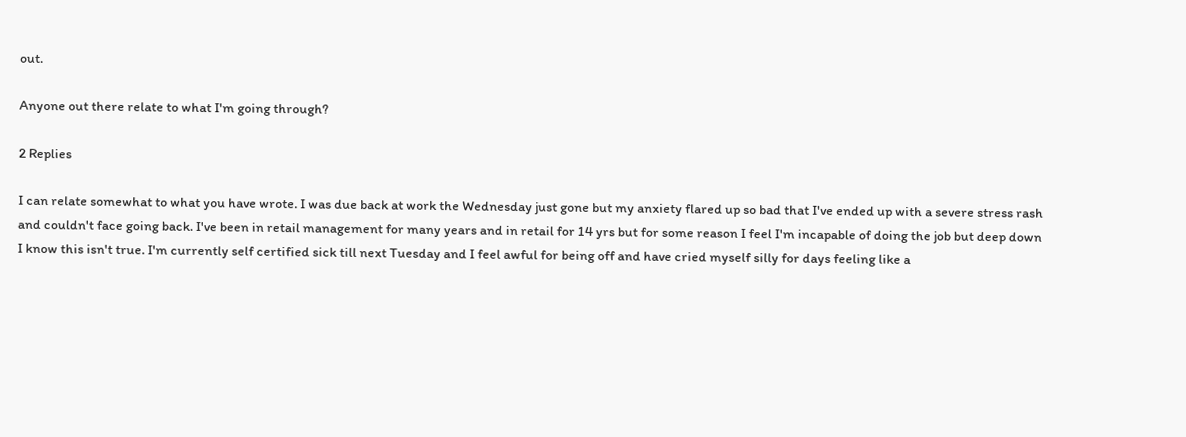out.

Anyone out there relate to what I'm going through?

2 Replies

I can relate somewhat to what you have wrote. I was due back at work the Wednesday just gone but my anxiety flared up so bad that I've ended up with a severe stress rash and couldn't face going back. I've been in retail management for many years and in retail for 14 yrs but for some reason I feel I'm incapable of doing the job but deep down I know this isn't true. I'm currently self certified sick till next Tuesday and I feel awful for being off and have cried myself silly for days feeling like a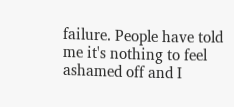failure. People have told me it's nothing to feel ashamed off and I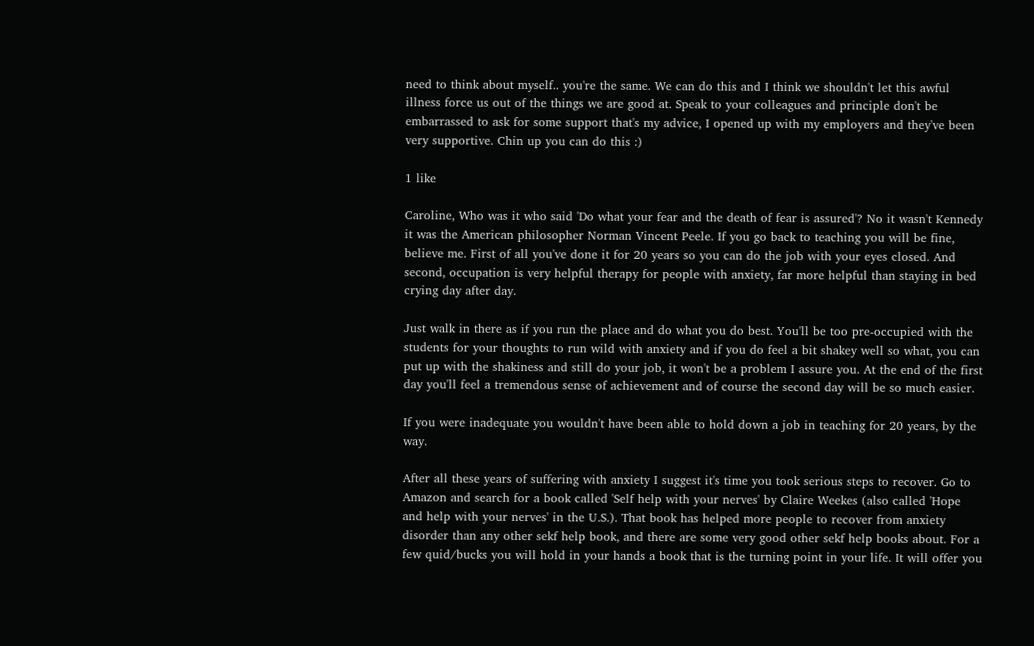need to think about myself.. you're the same. We can do this and I think we shouldn't let this awful illness force us out of the things we are good at. Speak to your colleagues and principle don't be embarrassed to ask for some support that's my advice, I opened up with my employers and they've been very supportive. Chin up you can do this :)

1 like

Caroline, Who was it who said 'Do what your fear and the death of fear is assured'? No it wasn't Kennedy it was the American philosopher Norman Vincent Peele. If you go back to teaching you will be fine, believe me. First of all you've done it for 20 years so you can do the job with your eyes closed. And second, occupation is very helpful therapy for people with anxiety, far more helpful than staying in bed crying day after day.

Just walk in there as if you run the place and do what you do best. You'll be too pre-occupied with the students for your thoughts to run wild with anxiety and if you do feel a bit shakey well so what, you can put up with the shakiness and still do your job, it won't be a problem I assure you. At the end of the first day you'll feel a tremendous sense of achievement and of course the second day will be so much easier.

If you were inadequate you wouldn't have been able to hold down a job in teaching for 20 years, by the way.

After all these years of suffering with anxiety I suggest it's time you took serious steps to recover. Go to Amazon and search for a book called 'Self help with your nerves' by Claire Weekes (also called 'Hope and help with your nerves' in the U.S.). That book has helped more people to recover from anxiety disorder than any other sekf help book, and there are some very good other sekf help books about. For a few quid/bucks you will hold in your hands a book that is the turning point in your life. It will offer you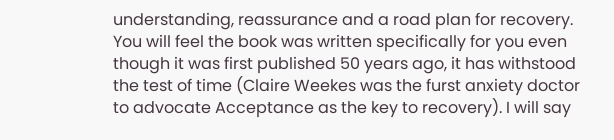understanding, reassurance and a road plan for recovery. You will feel the book was written specifically for you even though it was first published 50 years ago, it has withstood the test of time (Claire Weekes was the furst anxiety doctor to advocate Acceptance as the key to recovery). I will say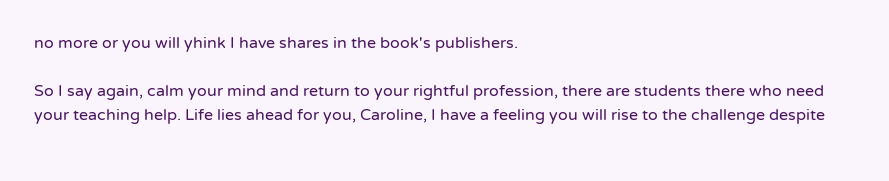no more or you will yhink I have shares in the book's publishers.

So I say again, calm your mind and return to your rightful profession, there are students there who need your teaching help. Life lies ahead for you, Caroline, I have a feeling you will rise to the challenge despite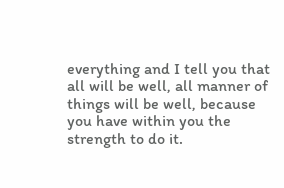everything and I tell you that all will be well, all manner of things will be well, because you have within you the strength to do it.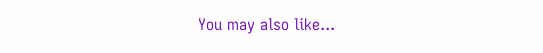You may also like...